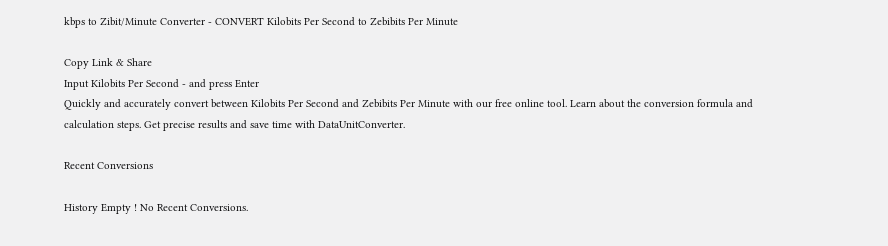kbps to Zibit/Minute Converter - CONVERT Kilobits Per Second to Zebibits Per Minute

Copy Link & Share
Input Kilobits Per Second - and press Enter
Quickly and accurately convert between Kilobits Per Second and Zebibits Per Minute with our free online tool. Learn about the conversion formula and calculation steps. Get precise results and save time with DataUnitConverter.

Recent Conversions

History Empty ! No Recent Conversions.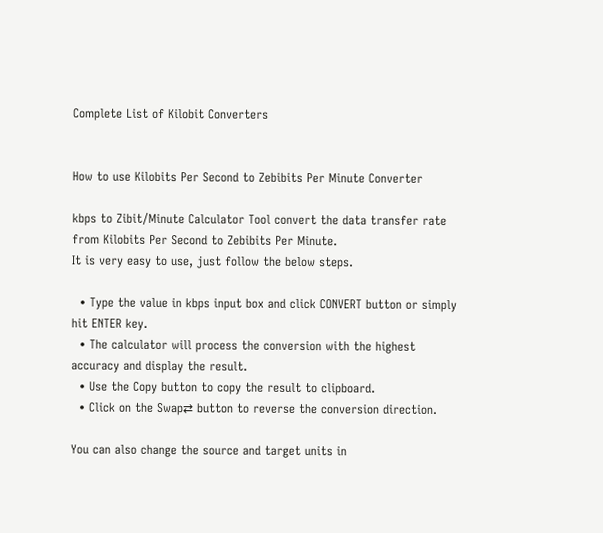Complete List of Kilobit Converters


How to use Kilobits Per Second to Zebibits Per Minute Converter

kbps to Zibit/Minute Calculator Tool convert the data transfer rate from Kilobits Per Second to Zebibits Per Minute.
It is very easy to use, just follow the below steps.

  • Type the value in kbps input box and click CONVERT button or simply hit ENTER key.
  • The calculator will process the conversion with the highest accuracy and display the result.
  • Use the Copy button to copy the result to clipboard.
  • Click on the Swap⇄ button to reverse the conversion direction.

You can also change the source and target units in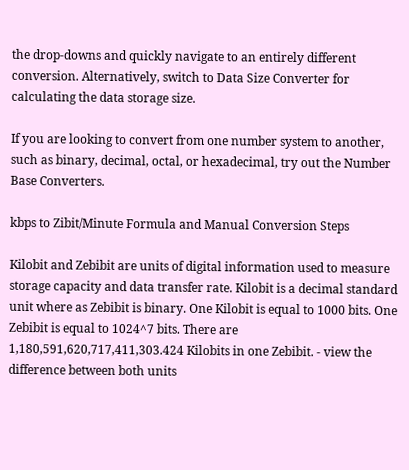the drop-downs and quickly navigate to an entirely different conversion. Alternatively, switch to Data Size Converter for calculating the data storage size.

If you are looking to convert from one number system to another, such as binary, decimal, octal, or hexadecimal, try out the Number Base Converters.

kbps to Zibit/Minute Formula and Manual Conversion Steps

Kilobit and Zebibit are units of digital information used to measure storage capacity and data transfer rate. Kilobit is a decimal standard unit where as Zebibit is binary. One Kilobit is equal to 1000 bits. One Zebibit is equal to 1024^7 bits. There are 1,180,591,620,717,411,303.424 Kilobits in one Zebibit. - view the difference between both units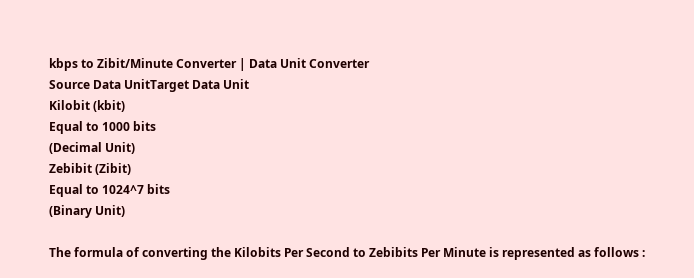kbps to Zibit/Minute Converter | Data Unit Converter
Source Data UnitTarget Data Unit
Kilobit (kbit)
Equal to 1000 bits
(Decimal Unit)
Zebibit (Zibit)
Equal to 1024^7 bits
(Binary Unit)

The formula of converting the Kilobits Per Second to Zebibits Per Minute is represented as follows :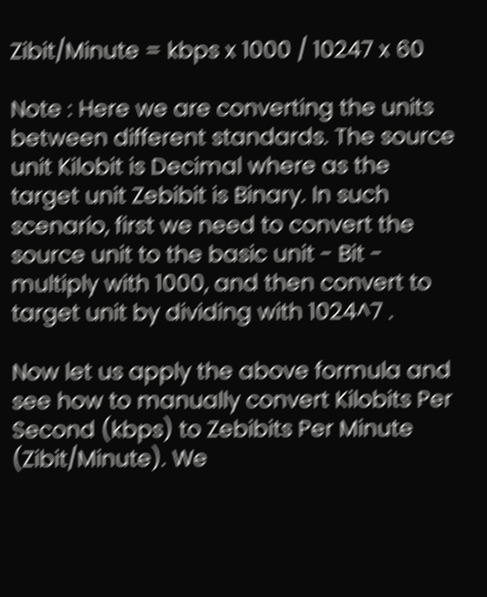Zibit/Minute = kbps x 1000 / 10247 x 60

Note : Here we are converting the units between different standards. The source unit Kilobit is Decimal where as the target unit Zebibit is Binary. In such scenario, first we need to convert the source unit to the basic unit - Bit - multiply with 1000, and then convert to target unit by dividing with 1024^7 .

Now let us apply the above formula and see how to manually convert Kilobits Per Second (kbps) to Zebibits Per Minute (Zibit/Minute). We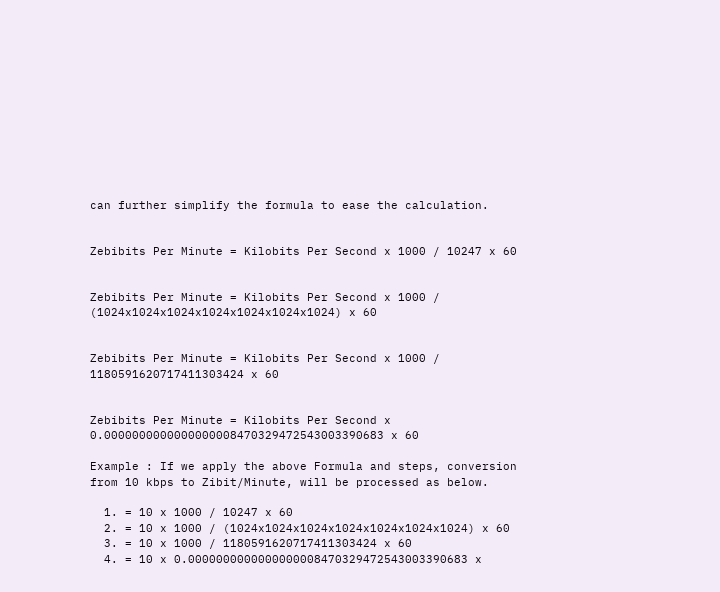can further simplify the formula to ease the calculation.


Zebibits Per Minute = Kilobits Per Second x 1000 / 10247 x 60


Zebibits Per Minute = Kilobits Per Second x 1000 / (1024x1024x1024x1024x1024x1024x1024) x 60


Zebibits Per Minute = Kilobits Per Second x 1000 / 1180591620717411303424 x 60


Zebibits Per Minute = Kilobits Per Second x 0.0000000000000000008470329472543003390683 x 60

Example : If we apply the above Formula and steps, conversion from 10 kbps to Zibit/Minute, will be processed as below.

  1. = 10 x 1000 / 10247 x 60
  2. = 10 x 1000 / (1024x1024x1024x1024x1024x1024x1024) x 60
  3. = 10 x 1000 / 1180591620717411303424 x 60
  4. = 10 x 0.0000000000000000008470329472543003390683 x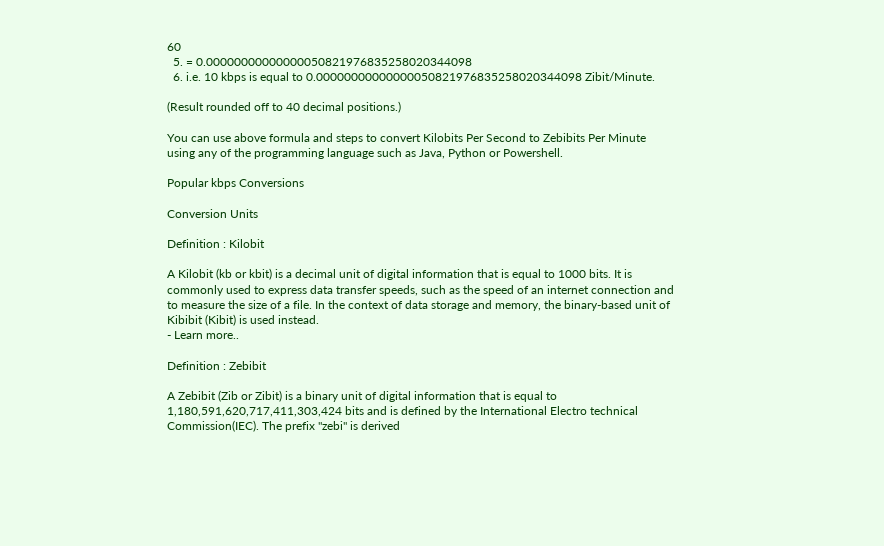60
  5. = 0.00000000000000050821976835258020344098
  6. i.e. 10 kbps is equal to 0.00000000000000050821976835258020344098 Zibit/Minute.

(Result rounded off to 40 decimal positions.)

You can use above formula and steps to convert Kilobits Per Second to Zebibits Per Minute using any of the programming language such as Java, Python or Powershell.

Popular kbps Conversions

Conversion Units

Definition : Kilobit

A Kilobit (kb or kbit) is a decimal unit of digital information that is equal to 1000 bits. It is commonly used to express data transfer speeds, such as the speed of an internet connection and to measure the size of a file. In the context of data storage and memory, the binary-based unit of Kibibit (Kibit) is used instead.
- Learn more..

Definition : Zebibit

A Zebibit (Zib or Zibit) is a binary unit of digital information that is equal to 1,180,591,620,717,411,303,424 bits and is defined by the International Electro technical Commission(IEC). The prefix "zebi" is derived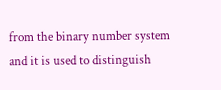from the binary number system and it is used to distinguish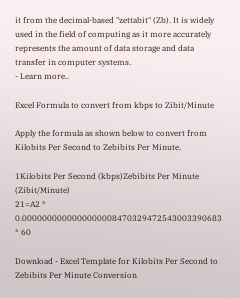it from the decimal-based "zettabit" (Zb). It is widely used in the field of computing as it more accurately represents the amount of data storage and data transfer in computer systems.
- Learn more..

Excel Formula to convert from kbps to Zibit/Minute

Apply the formula as shown below to convert from Kilobits Per Second to Zebibits Per Minute.

1Kilobits Per Second (kbps)Zebibits Per Minute (Zibit/Minute)
21=A2 * 0.0000000000000000008470329472543003390683 * 60

Download - Excel Template for Kilobits Per Second to Zebibits Per Minute Conversion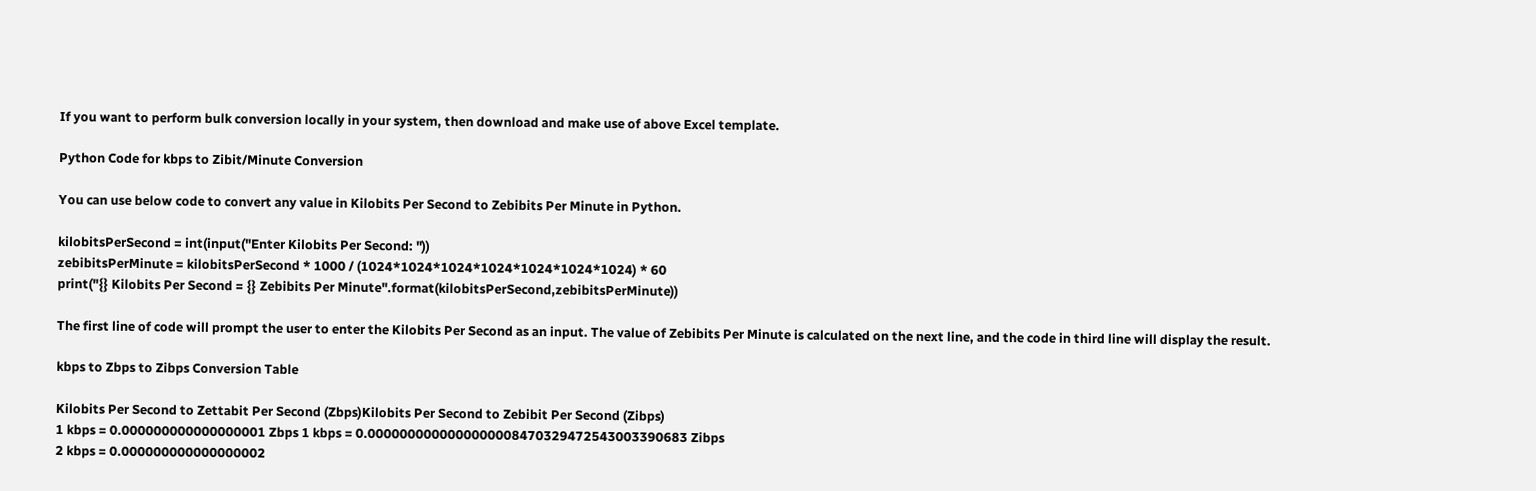If you want to perform bulk conversion locally in your system, then download and make use of above Excel template.

Python Code for kbps to Zibit/Minute Conversion

You can use below code to convert any value in Kilobits Per Second to Zebibits Per Minute in Python.

kilobitsPerSecond = int(input("Enter Kilobits Per Second: "))
zebibitsPerMinute = kilobitsPerSecond * 1000 / (1024*1024*1024*1024*1024*1024*1024) * 60
print("{} Kilobits Per Second = {} Zebibits Per Minute".format(kilobitsPerSecond,zebibitsPerMinute))

The first line of code will prompt the user to enter the Kilobits Per Second as an input. The value of Zebibits Per Minute is calculated on the next line, and the code in third line will display the result.

kbps to Zbps to Zibps Conversion Table

Kilobits Per Second to Zettabit Per Second (Zbps)Kilobits Per Second to Zebibit Per Second (Zibps)
1 kbps = 0.000000000000000001 Zbps 1 kbps = 0.0000000000000000008470329472543003390683 Zibps
2 kbps = 0.000000000000000002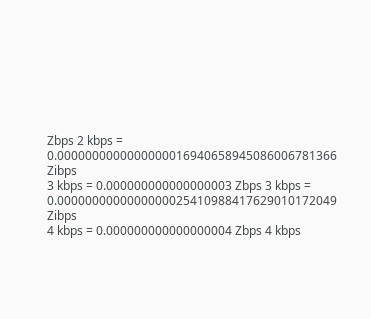Zbps 2 kbps = 0.0000000000000000016940658945086006781366 Zibps
3 kbps = 0.000000000000000003 Zbps 3 kbps = 0.0000000000000000025410988417629010172049 Zibps
4 kbps = 0.000000000000000004 Zbps 4 kbps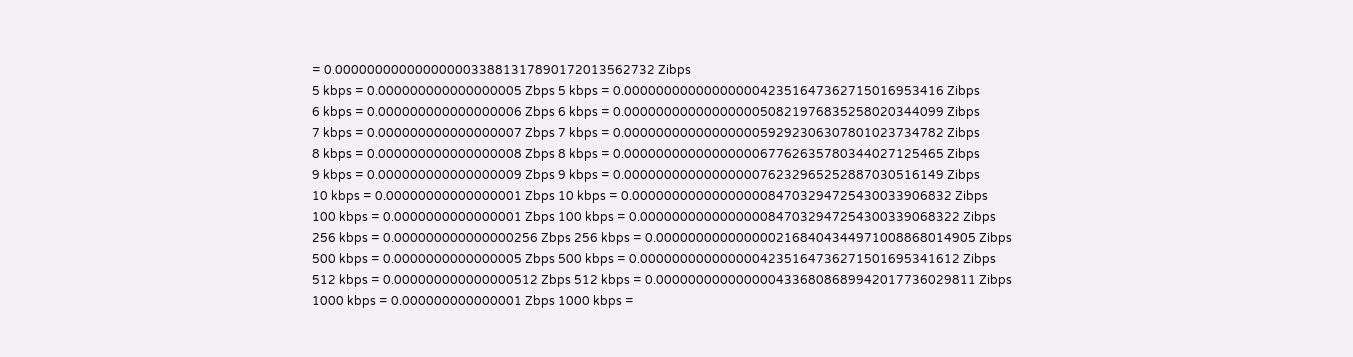= 0.0000000000000000033881317890172013562732 Zibps
5 kbps = 0.000000000000000005 Zbps 5 kbps = 0.0000000000000000042351647362715016953416 Zibps
6 kbps = 0.000000000000000006 Zbps 6 kbps = 0.0000000000000000050821976835258020344099 Zibps
7 kbps = 0.000000000000000007 Zbps 7 kbps = 0.0000000000000000059292306307801023734782 Zibps
8 kbps = 0.000000000000000008 Zbps 8 kbps = 0.0000000000000000067762635780344027125465 Zibps
9 kbps = 0.000000000000000009 Zbps 9 kbps = 0.0000000000000000076232965252887030516149 Zibps
10 kbps = 0.00000000000000001 Zbps 10 kbps = 0.0000000000000000084703294725430033906832 Zibps
100 kbps = 0.0000000000000001 Zbps 100 kbps = 0.0000000000000000847032947254300339068322 Zibps
256 kbps = 0.000000000000000256 Zbps 256 kbps = 0.0000000000000002168404344971008868014905 Zibps
500 kbps = 0.0000000000000005 Zbps 500 kbps = 0.0000000000000004235164736271501695341612 Zibps
512 kbps = 0.000000000000000512 Zbps 512 kbps = 0.0000000000000004336808689942017736029811 Zibps
1000 kbps = 0.000000000000001 Zbps 1000 kbps =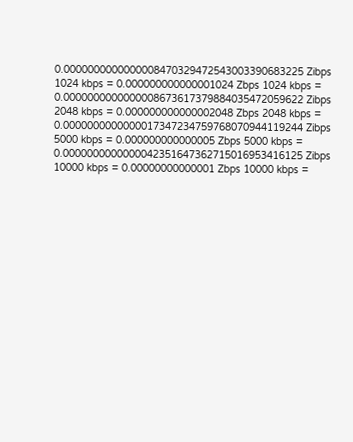0.0000000000000008470329472543003390683225 Zibps
1024 kbps = 0.000000000000001024 Zbps 1024 kbps = 0.0000000000000008673617379884035472059622 Zibps
2048 kbps = 0.000000000000002048 Zbps 2048 kbps = 0.0000000000000017347234759768070944119244 Zibps
5000 kbps = 0.000000000000005 Zbps 5000 kbps = 0.0000000000000042351647362715016953416125 Zibps
10000 kbps = 0.00000000000001 Zbps 10000 kbps =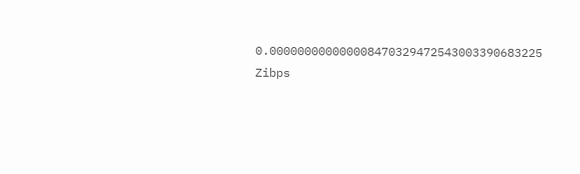0.000000000000008470329472543003390683225 Zibps